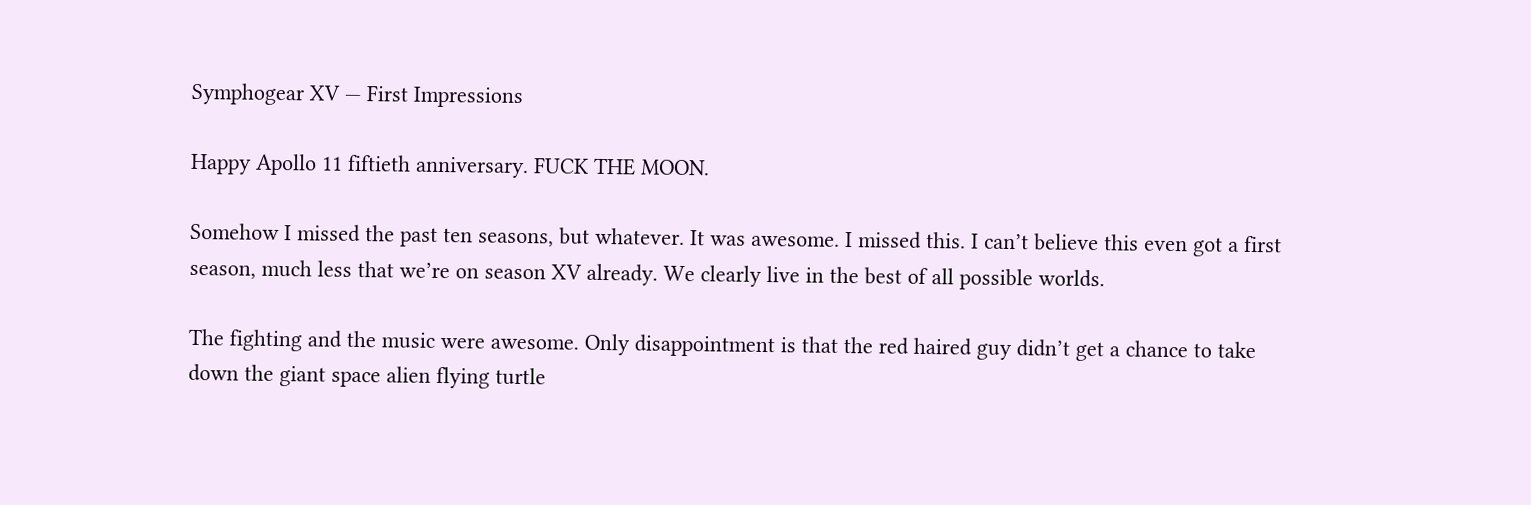Symphogear XV — First Impressions

Happy Apollo 11 fiftieth anniversary. FUCK THE MOON.

Somehow I missed the past ten seasons, but whatever. It was awesome. I missed this. I can’t believe this even got a first season, much less that we’re on season XV already. We clearly live in the best of all possible worlds.

The fighting and the music were awesome. Only disappointment is that the red haired guy didn’t get a chance to take down the giant space alien flying turtle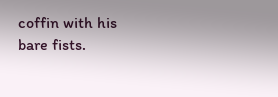coffin with his bare fists.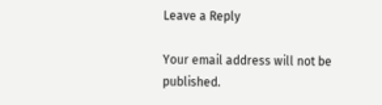Leave a Reply

Your email address will not be published.